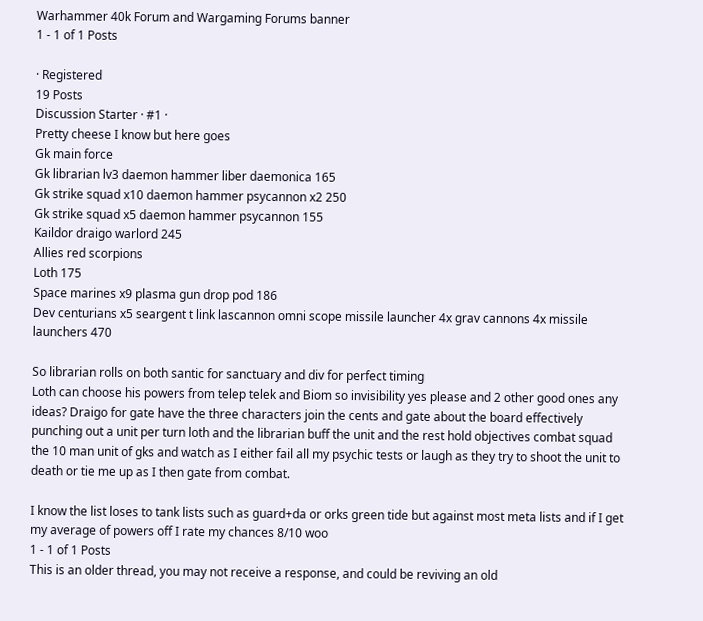Warhammer 40k Forum and Wargaming Forums banner
1 - 1 of 1 Posts

· Registered
19 Posts
Discussion Starter · #1 ·
Pretty cheese I know but here goes
Gk main force
Gk librarian lv3 daemon hammer liber daemonica 165
Gk strike squad x10 daemon hammer psycannon x2 250
Gk strike squad x5 daemon hammer psycannon 155
Kaildor draigo warlord 245
Allies red scorpions
Loth 175
Space marines x9 plasma gun drop pod 186
Dev centurians x5 seargent t link lascannon omni scope missile launcher 4x grav cannons 4x missile launchers 470

So librarian rolls on both santic for sanctuary and div for perfect timing
Loth can choose his powers from telep telek and Biom so invisibility yes please and 2 other good ones any ideas? Draigo for gate have the three characters join the cents and gate about the board effectively punching out a unit per turn loth and the librarian buff the unit and the rest hold objectives combat squad the 10 man unit of gks and watch as I either fail all my psychic tests or laugh as they try to shoot the unit to death or tie me up as I then gate from combat.

I know the list loses to tank lists such as guard+da or orks green tide but against most meta lists and if I get my average of powers off I rate my chances 8/10 woo
1 - 1 of 1 Posts
This is an older thread, you may not receive a response, and could be reviving an old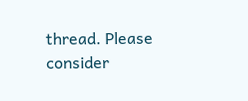thread. Please consider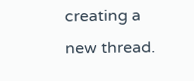creating a new thread.